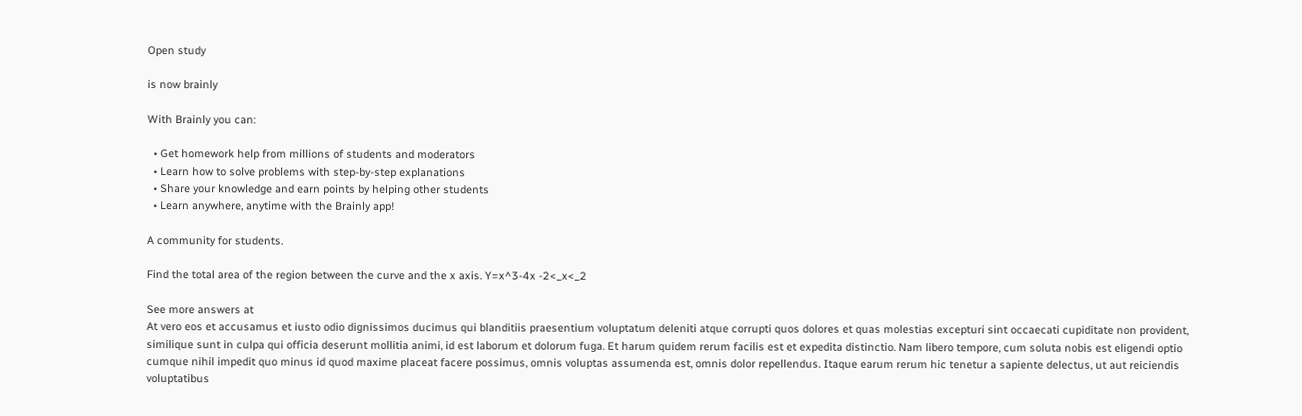Open study

is now brainly

With Brainly you can:

  • Get homework help from millions of students and moderators
  • Learn how to solve problems with step-by-step explanations
  • Share your knowledge and earn points by helping other students
  • Learn anywhere, anytime with the Brainly app!

A community for students.

Find the total area of the region between the curve and the x axis. Y=x^3-4x -2<_x<_2

See more answers at
At vero eos et accusamus et iusto odio dignissimos ducimus qui blanditiis praesentium voluptatum deleniti atque corrupti quos dolores et quas molestias excepturi sint occaecati cupiditate non provident, similique sunt in culpa qui officia deserunt mollitia animi, id est laborum et dolorum fuga. Et harum quidem rerum facilis est et expedita distinctio. Nam libero tempore, cum soluta nobis est eligendi optio cumque nihil impedit quo minus id quod maxime placeat facere possimus, omnis voluptas assumenda est, omnis dolor repellendus. Itaque earum rerum hic tenetur a sapiente delectus, ut aut reiciendis voluptatibus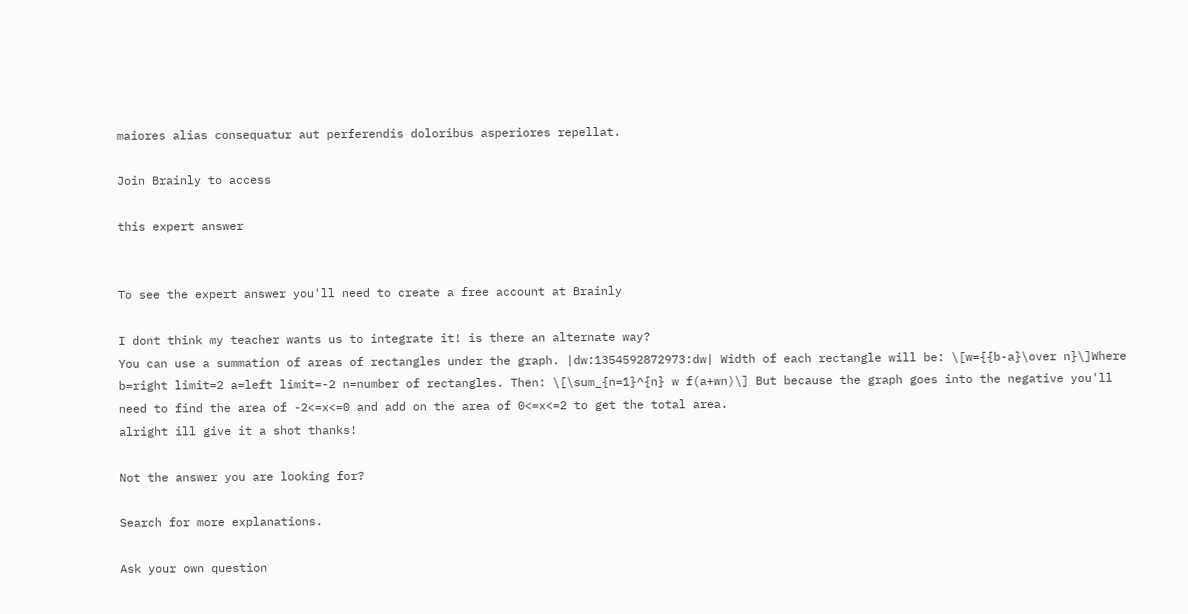maiores alias consequatur aut perferendis doloribus asperiores repellat.

Join Brainly to access

this expert answer


To see the expert answer you'll need to create a free account at Brainly

I dont think my teacher wants us to integrate it! is there an alternate way?
You can use a summation of areas of rectangles under the graph. |dw:1354592872973:dw| Width of each rectangle will be: \[w={{b-a}\over n}\]Where b=right limit=2 a=left limit=-2 n=number of rectangles. Then: \[\sum_{n=1}^{n} w f(a+wn)\] But because the graph goes into the negative you'll need to find the area of -2<=x<=0 and add on the area of 0<=x<=2 to get the total area.
alright ill give it a shot thanks!

Not the answer you are looking for?

Search for more explanations.

Ask your own question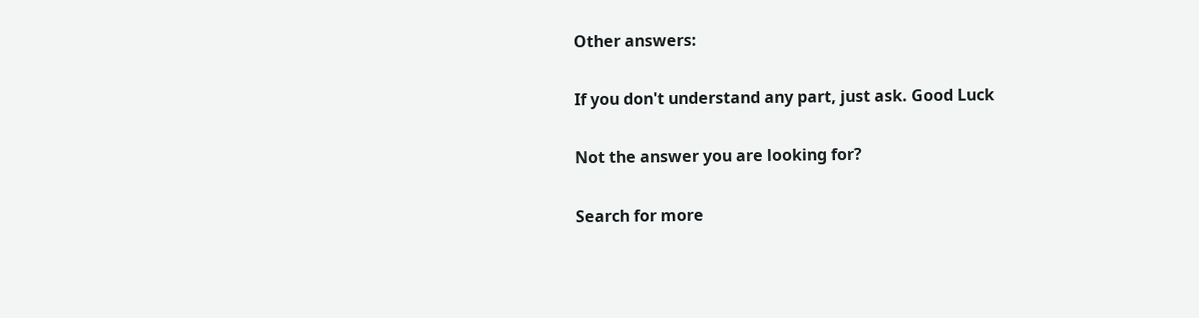Other answers:

If you don't understand any part, just ask. Good Luck

Not the answer you are looking for?

Search for more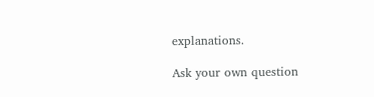explanations.

Ask your own question